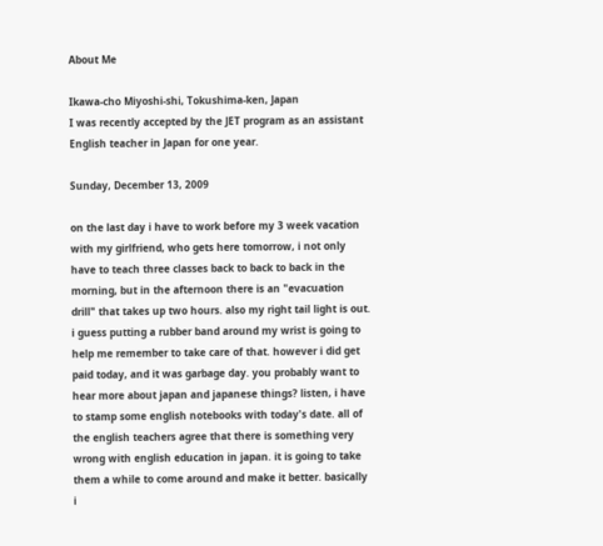About Me

Ikawa-cho Miyoshi-shi, Tokushima-ken, Japan
I was recently accepted by the JET program as an assistant English teacher in Japan for one year.

Sunday, December 13, 2009

on the last day i have to work before my 3 week vacation with my girlfriend, who gets here tomorrow, i not only have to teach three classes back to back to back in the morning, but in the afternoon there is an "evacuation drill" that takes up two hours. also my right tail light is out. i guess putting a rubber band around my wrist is going to help me remember to take care of that. however i did get paid today, and it was garbage day. you probably want to hear more about japan and japanese things? listen, i have to stamp some english notebooks with today's date. all of the english teachers agree that there is something very wrong with english education in japan. it is going to take them a while to come around and make it better. basically i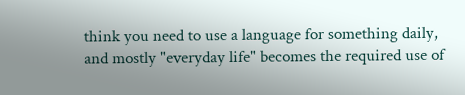think you need to use a language for something daily, and mostly "everyday life" becomes the required use of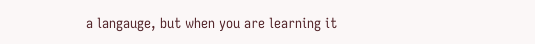a langauge, but when you are learning it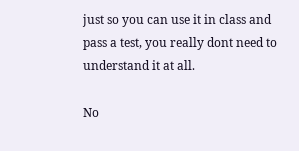just so you can use it in class and pass a test, you really dont need to understand it at all.

No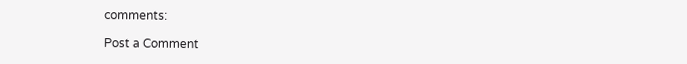comments:

Post a Comment